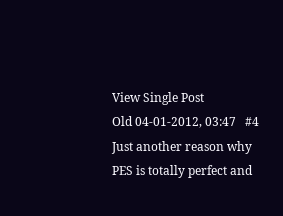View Single Post
Old 04-01-2012, 03:47   #4
Just another reason why PES is totally perfect and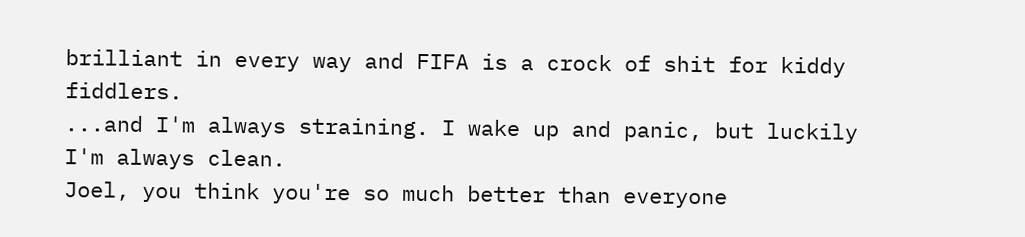brilliant in every way and FIFA is a crock of shit for kiddy fiddlers.
...and I'm always straining. I wake up and panic, but luckily I'm always clean.
Joel, you think you're so much better than everyone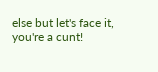else but let's face it, you're a cunt!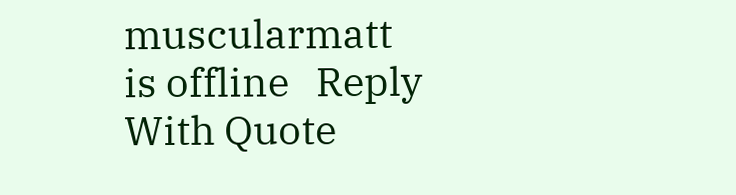muscularmatt is offline   Reply With Quote